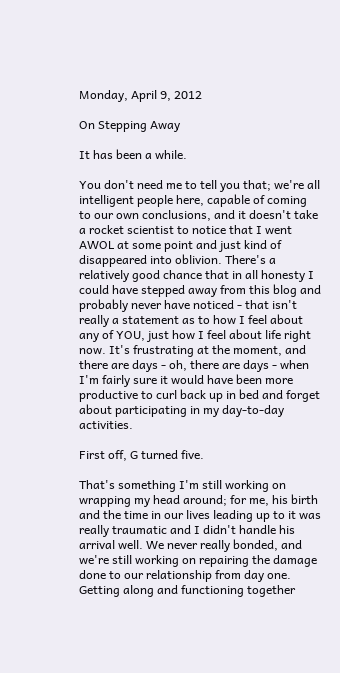Monday, April 9, 2012

On Stepping Away

It has been a while.

You don't need me to tell you that; we're all intelligent people here, capable of coming to our own conclusions, and it doesn't take a rocket scientist to notice that I went AWOL at some point and just kind of disappeared into oblivion. There's a relatively good chance that in all honesty I could have stepped away from this blog and probably never have noticed - that isn't really a statement as to how I feel about any of YOU, just how I feel about life right now. It's frustrating at the moment, and there are days - oh, there are days - when I'm fairly sure it would have been more productive to curl back up in bed and forget about participating in my day-to-day activities.

First off, G turned five.

That's something I'm still working on wrapping my head around; for me, his birth and the time in our lives leading up to it was really traumatic and I didn't handle his arrival well. We never really bonded, and we're still working on repairing the damage done to our relationship from day one. Getting along and functioning together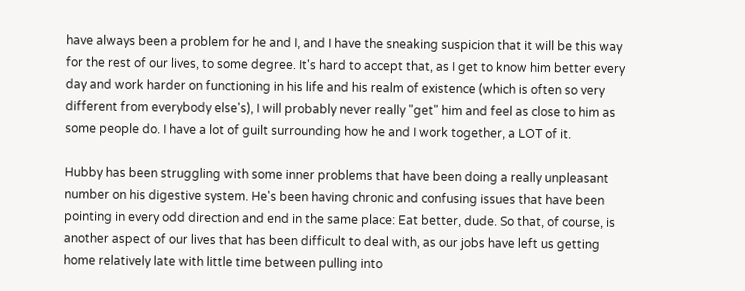have always been a problem for he and I, and I have the sneaking suspicion that it will be this way for the rest of our lives, to some degree. It's hard to accept that, as I get to know him better every day and work harder on functioning in his life and his realm of existence (which is often so very different from everybody else's), I will probably never really "get" him and feel as close to him as some people do. I have a lot of guilt surrounding how he and I work together, a LOT of it.

Hubby has been struggling with some inner problems that have been doing a really unpleasant number on his digestive system. He's been having chronic and confusing issues that have been pointing in every odd direction and end in the same place: Eat better, dude. So that, of course, is another aspect of our lives that has been difficult to deal with, as our jobs have left us getting home relatively late with little time between pulling into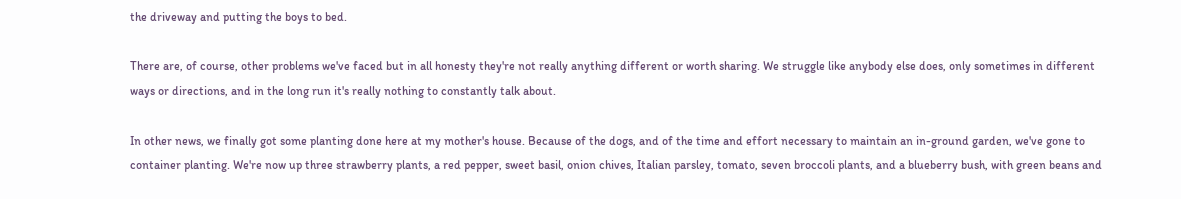the driveway and putting the boys to bed.

There are, of course, other problems we've faced but in all honesty they're not really anything different or worth sharing. We struggle like anybody else does, only sometimes in different ways or directions, and in the long run it's really nothing to constantly talk about.

In other news, we finally got some planting done here at my mother's house. Because of the dogs, and of the time and effort necessary to maintain an in-ground garden, we've gone to container planting. We're now up three strawberry plants, a red pepper, sweet basil, onion chives, Italian parsley, tomato, seven broccoli plants, and a blueberry bush, with green beans and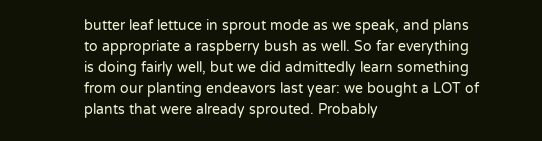butter leaf lettuce in sprout mode as we speak, and plans to appropriate a raspberry bush as well. So far everything is doing fairly well, but we did admittedly learn something from our planting endeavors last year: we bought a LOT of plants that were already sprouted. Probably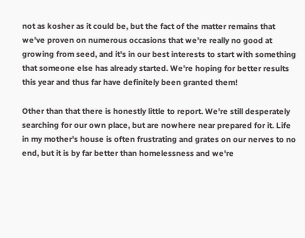not as kosher as it could be, but the fact of the matter remains that we've proven on numerous occasions that we're really no good at growing from seed, and it's in our best interests to start with something that someone else has already started. We're hoping for better results this year and thus far have definitely been granted them!

Other than that there is honestly little to report. We're still desperately searching for our own place, but are nowhere near prepared for it. Life in my mother's house is often frustrating and grates on our nerves to no end, but it is by far better than homelessness and we're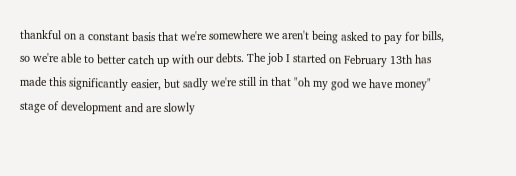thankful on a constant basis that we're somewhere we aren't being asked to pay for bills, so we're able to better catch up with our debts. The job I started on February 13th has made this significantly easier, but sadly we're still in that "oh my god we have money" stage of development and are slowly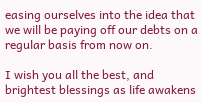easing ourselves into the idea that we will be paying off our debts on a regular basis from now on.

I wish you all the best, and brightest blessings as life awakens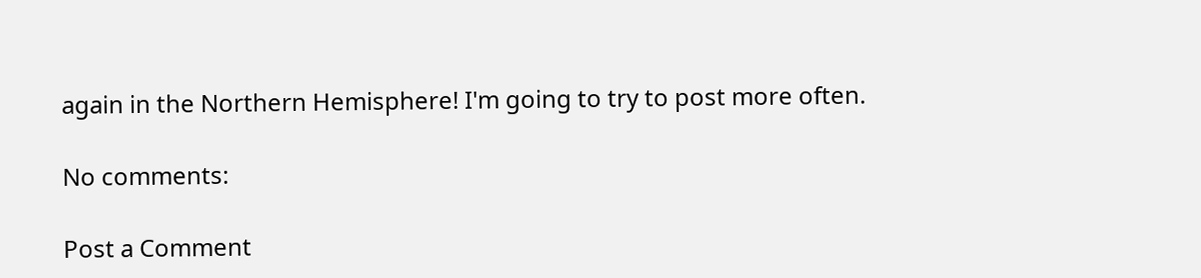again in the Northern Hemisphere! I'm going to try to post more often.

No comments:

Post a Comment